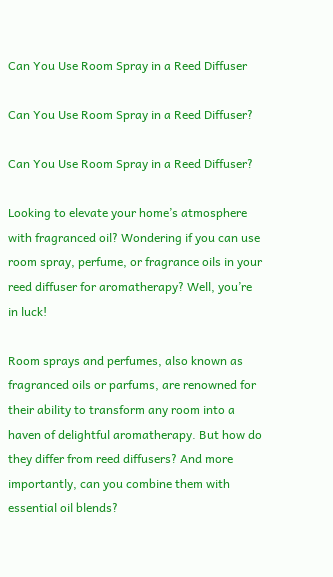Can You Use Room Spray in a Reed Diffuser

Can You Use Room Spray in a Reed Diffuser?

Can You Use Room Spray in a Reed Diffuser?

Looking to elevate your home’s atmosphere with fragranced oil? Wondering if you can use room spray, perfume, or fragrance oils in your reed diffuser for aromatherapy? Well, you’re in luck!

Room sprays and perfumes, also known as fragranced oils or parfums, are renowned for their ability to transform any room into a haven of delightful aromatherapy. But how do they differ from reed diffusers? And more importantly, can you combine them with essential oil blends?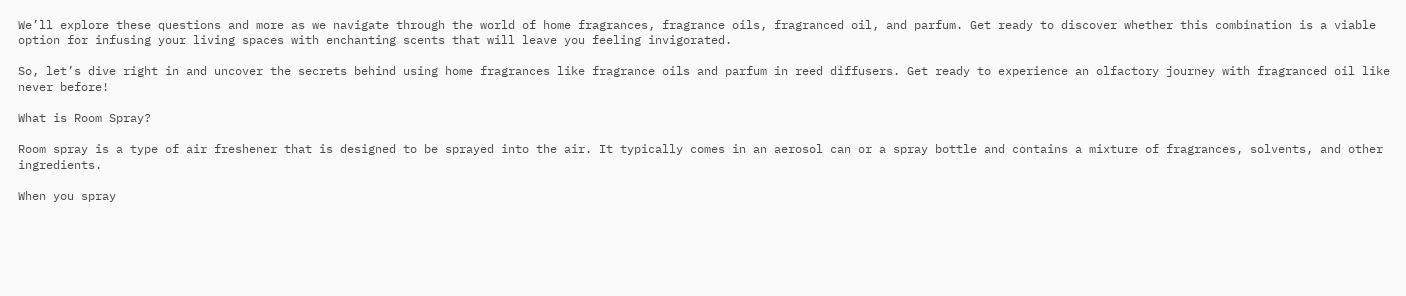We’ll explore these questions and more as we navigate through the world of home fragrances, fragrance oils, fragranced oil, and parfum. Get ready to discover whether this combination is a viable option for infusing your living spaces with enchanting scents that will leave you feeling invigorated.

So, let’s dive right in and uncover the secrets behind using home fragrances like fragrance oils and parfum in reed diffusers. Get ready to experience an olfactory journey with fragranced oil like never before!

What is Room Spray?

Room spray is a type of air freshener that is designed to be sprayed into the air. It typically comes in an aerosol can or a spray bottle and contains a mixture of fragrances, solvents, and other ingredients.

When you spray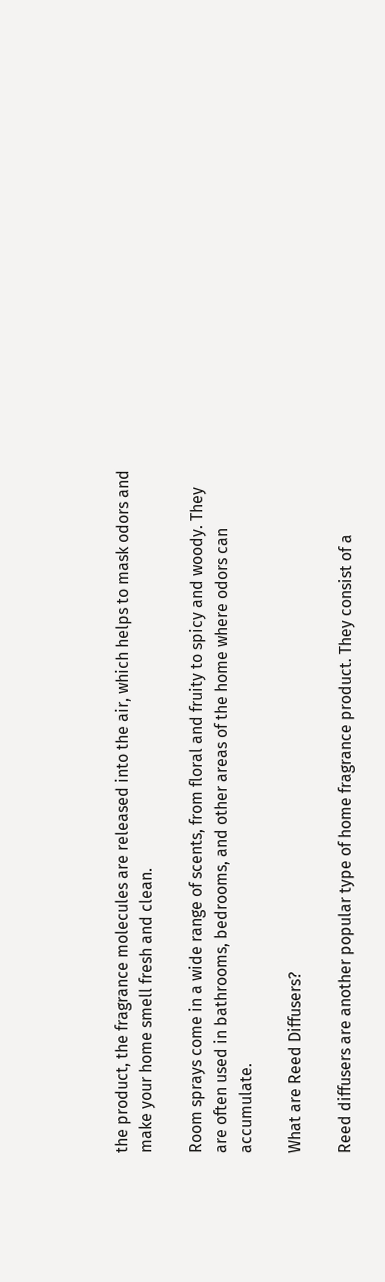the product, the fragrance molecules are released into the air, which helps to mask odors and make your home smell fresh and clean.

Room sprays come in a wide range of scents, from floral and fruity to spicy and woody. They are often used in bathrooms, bedrooms, and other areas of the home where odors can accumulate.

What are Reed Diffusers?

Reed diffusers are another popular type of home fragrance product. They consist of a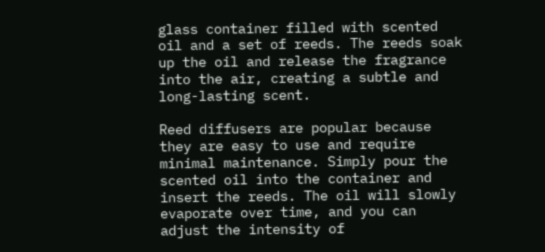glass container filled with scented oil and a set of reeds. The reeds soak up the oil and release the fragrance into the air, creating a subtle and long-lasting scent.

Reed diffusers are popular because they are easy to use and require minimal maintenance. Simply pour the scented oil into the container and insert the reeds. The oil will slowly evaporate over time, and you can adjust the intensity of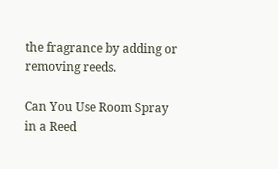the fragrance by adding or removing reeds.

Can You Use Room Spray in a Reed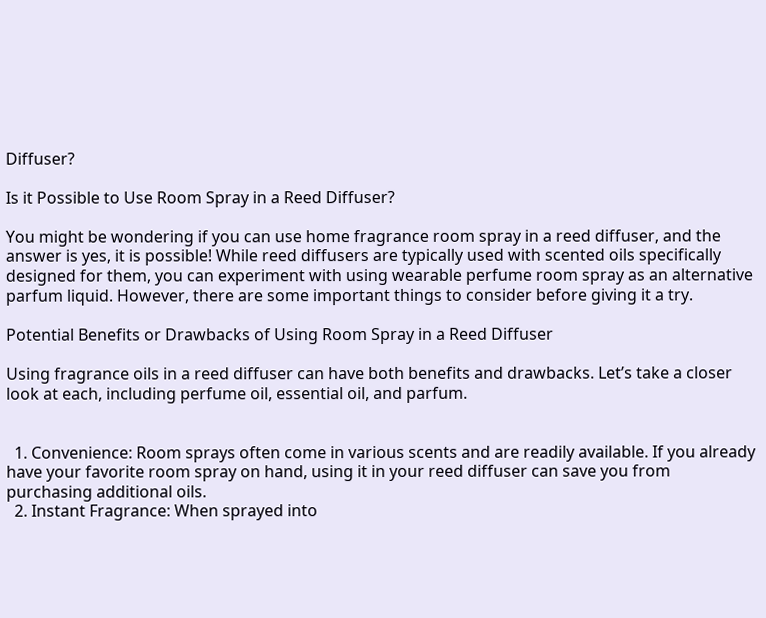Diffuser?

Is it Possible to Use Room Spray in a Reed Diffuser?

You might be wondering if you can use home fragrance room spray in a reed diffuser, and the answer is yes, it is possible! While reed diffusers are typically used with scented oils specifically designed for them, you can experiment with using wearable perfume room spray as an alternative parfum liquid. However, there are some important things to consider before giving it a try.

Potential Benefits or Drawbacks of Using Room Spray in a Reed Diffuser

Using fragrance oils in a reed diffuser can have both benefits and drawbacks. Let’s take a closer look at each, including perfume oil, essential oil, and parfum.


  1. Convenience: Room sprays often come in various scents and are readily available. If you already have your favorite room spray on hand, using it in your reed diffuser can save you from purchasing additional oils.
  2. Instant Fragrance: When sprayed into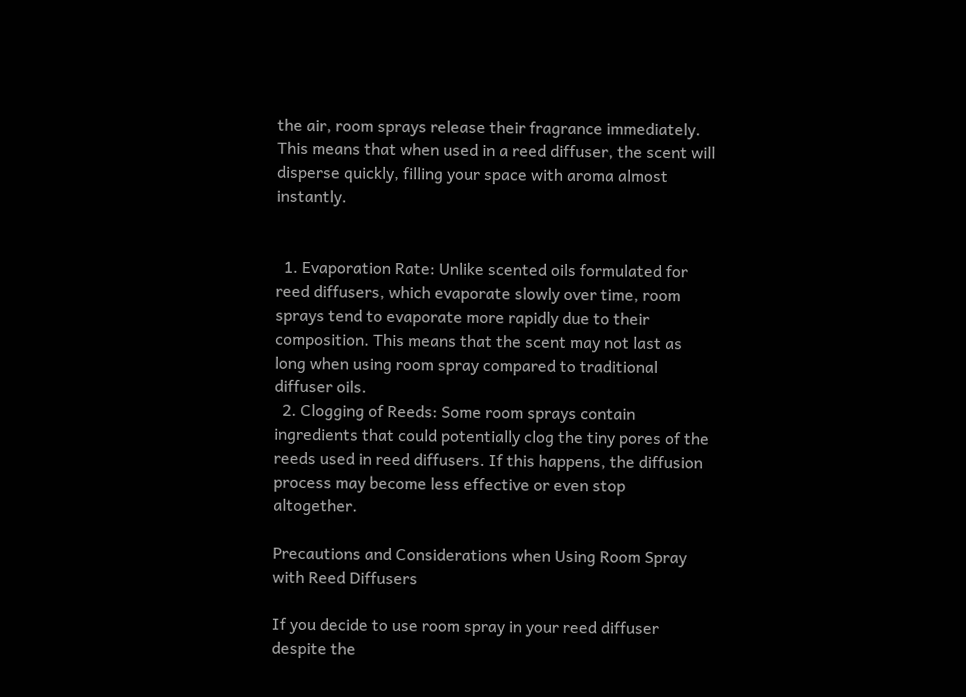the air, room sprays release their fragrance immediately. This means that when used in a reed diffuser, the scent will disperse quickly, filling your space with aroma almost instantly.


  1. Evaporation Rate: Unlike scented oils formulated for reed diffusers, which evaporate slowly over time, room sprays tend to evaporate more rapidly due to their composition. This means that the scent may not last as long when using room spray compared to traditional diffuser oils.
  2. Clogging of Reeds: Some room sprays contain ingredients that could potentially clog the tiny pores of the reeds used in reed diffusers. If this happens, the diffusion process may become less effective or even stop altogether.

Precautions and Considerations when Using Room Spray with Reed Diffusers

If you decide to use room spray in your reed diffuser despite the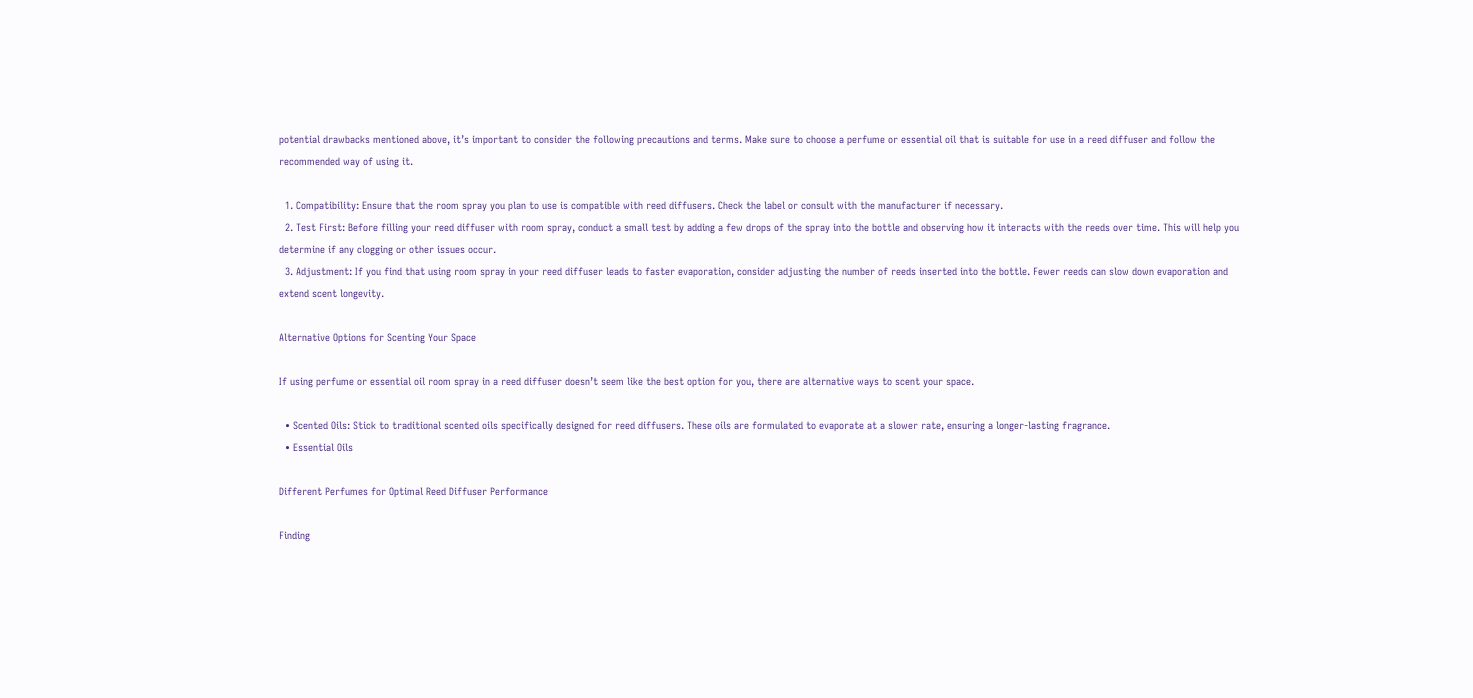potential drawbacks mentioned above, it’s important to consider the following precautions and terms. Make sure to choose a perfume or essential oil that is suitable for use in a reed diffuser and follow the recommended way of using it.

  1. Compatibility: Ensure that the room spray you plan to use is compatible with reed diffusers. Check the label or consult with the manufacturer if necessary.
  2. Test First: Before filling your reed diffuser with room spray, conduct a small test by adding a few drops of the spray into the bottle and observing how it interacts with the reeds over time. This will help you determine if any clogging or other issues occur.
  3. Adjustment: If you find that using room spray in your reed diffuser leads to faster evaporation, consider adjusting the number of reeds inserted into the bottle. Fewer reeds can slow down evaporation and extend scent longevity.

Alternative Options for Scenting Your Space

If using perfume or essential oil room spray in a reed diffuser doesn’t seem like the best option for you, there are alternative ways to scent your space.

  • Scented Oils: Stick to traditional scented oils specifically designed for reed diffusers. These oils are formulated to evaporate at a slower rate, ensuring a longer-lasting fragrance.
  • Essential Oils

Different Perfumes for Optimal Reed Diffuser Performance

Finding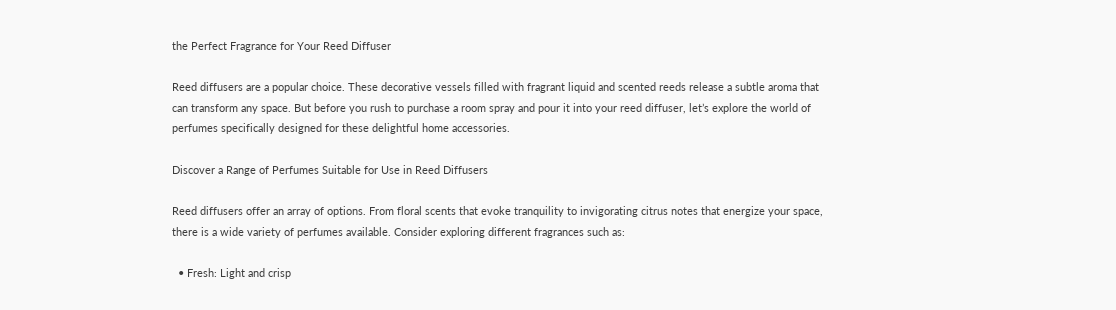the Perfect Fragrance for Your Reed Diffuser

Reed diffusers are a popular choice. These decorative vessels filled with fragrant liquid and scented reeds release a subtle aroma that can transform any space. But before you rush to purchase a room spray and pour it into your reed diffuser, let’s explore the world of perfumes specifically designed for these delightful home accessories.

Discover a Range of Perfumes Suitable for Use in Reed Diffusers

Reed diffusers offer an array of options. From floral scents that evoke tranquility to invigorating citrus notes that energize your space, there is a wide variety of perfumes available. Consider exploring different fragrances such as:

  • Fresh: Light and crisp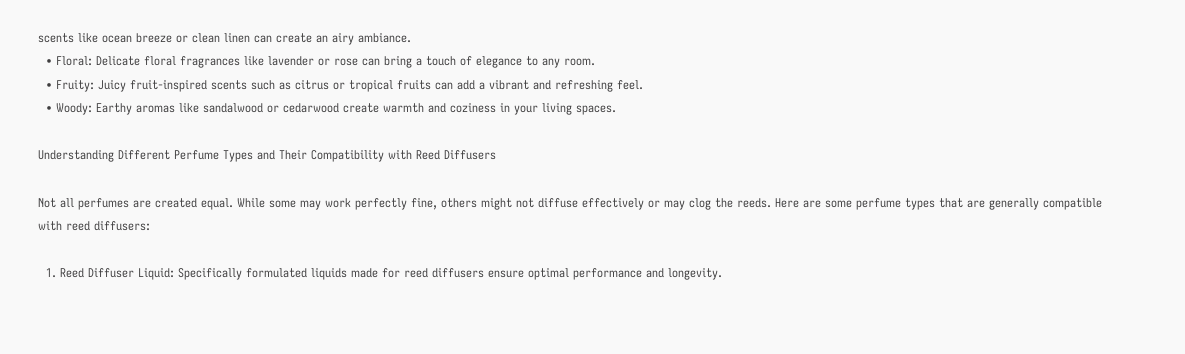scents like ocean breeze or clean linen can create an airy ambiance.
  • Floral: Delicate floral fragrances like lavender or rose can bring a touch of elegance to any room.
  • Fruity: Juicy fruit-inspired scents such as citrus or tropical fruits can add a vibrant and refreshing feel.
  • Woody: Earthy aromas like sandalwood or cedarwood create warmth and coziness in your living spaces.

Understanding Different Perfume Types and Their Compatibility with Reed Diffusers

Not all perfumes are created equal. While some may work perfectly fine, others might not diffuse effectively or may clog the reeds. Here are some perfume types that are generally compatible with reed diffusers:

  1. Reed Diffuser Liquid: Specifically formulated liquids made for reed diffusers ensure optimal performance and longevity.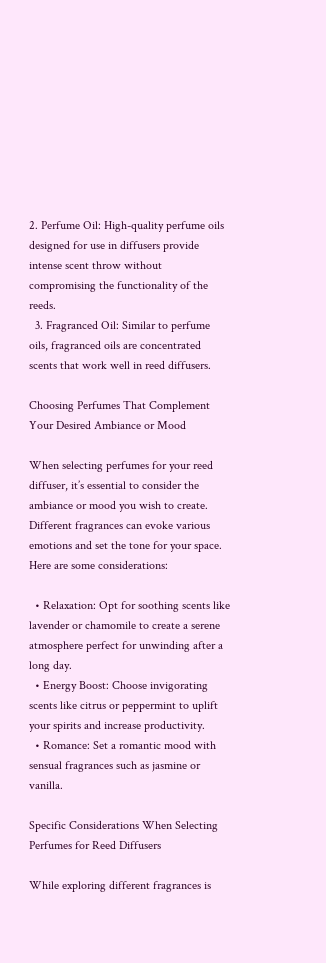2. Perfume Oil: High-quality perfume oils designed for use in diffusers provide intense scent throw without compromising the functionality of the reeds.
  3. Fragranced Oil: Similar to perfume oils, fragranced oils are concentrated scents that work well in reed diffusers.

Choosing Perfumes That Complement Your Desired Ambiance or Mood

When selecting perfumes for your reed diffuser, it’s essential to consider the ambiance or mood you wish to create. Different fragrances can evoke various emotions and set the tone for your space. Here are some considerations:

  • Relaxation: Opt for soothing scents like lavender or chamomile to create a serene atmosphere perfect for unwinding after a long day.
  • Energy Boost: Choose invigorating scents like citrus or peppermint to uplift your spirits and increase productivity.
  • Romance: Set a romantic mood with sensual fragrances such as jasmine or vanilla.

Specific Considerations When Selecting Perfumes for Reed Diffusers

While exploring different fragrances is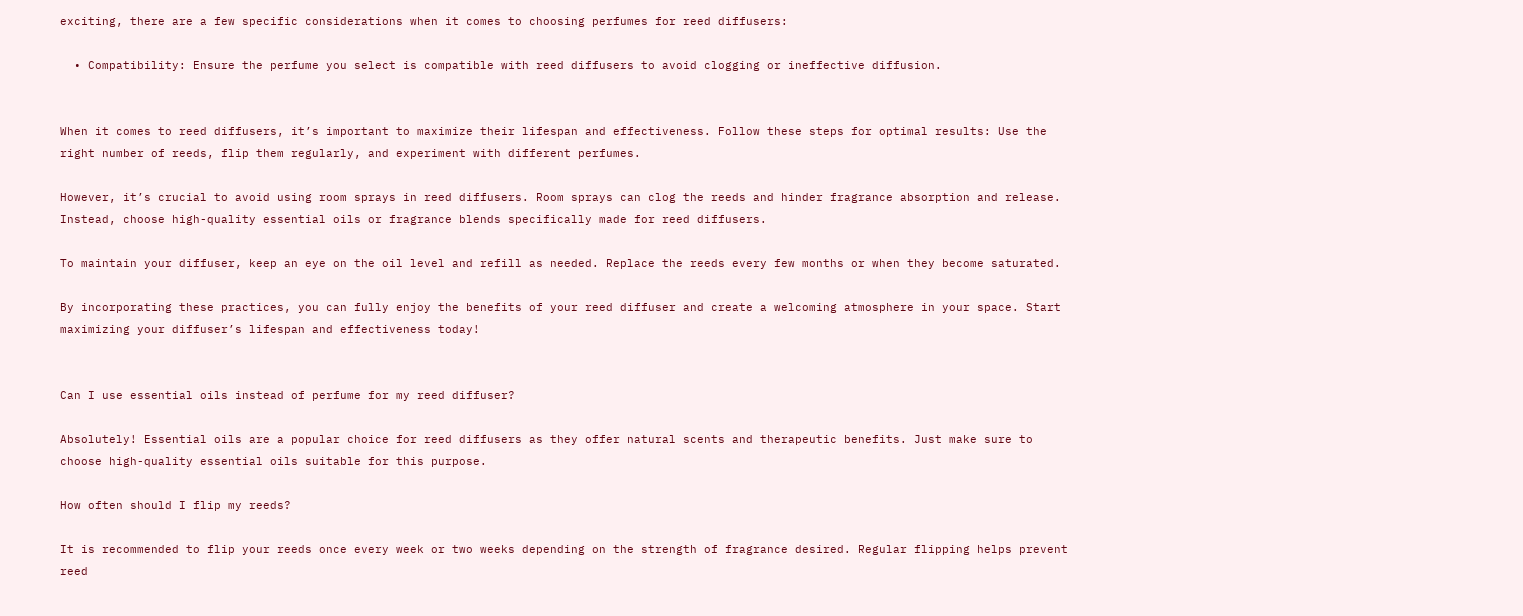exciting, there are a few specific considerations when it comes to choosing perfumes for reed diffusers:

  • Compatibility: Ensure the perfume you select is compatible with reed diffusers to avoid clogging or ineffective diffusion.


When it comes to reed diffusers, it’s important to maximize their lifespan and effectiveness. Follow these steps for optimal results: Use the right number of reeds, flip them regularly, and experiment with different perfumes.

However, it’s crucial to avoid using room sprays in reed diffusers. Room sprays can clog the reeds and hinder fragrance absorption and release. Instead, choose high-quality essential oils or fragrance blends specifically made for reed diffusers.

To maintain your diffuser, keep an eye on the oil level and refill as needed. Replace the reeds every few months or when they become saturated.

By incorporating these practices, you can fully enjoy the benefits of your reed diffuser and create a welcoming atmosphere in your space. Start maximizing your diffuser’s lifespan and effectiveness today!


Can I use essential oils instead of perfume for my reed diffuser?

Absolutely! Essential oils are a popular choice for reed diffusers as they offer natural scents and therapeutic benefits. Just make sure to choose high-quality essential oils suitable for this purpose.

How often should I flip my reeds?

It is recommended to flip your reeds once every week or two weeks depending on the strength of fragrance desired. Regular flipping helps prevent reed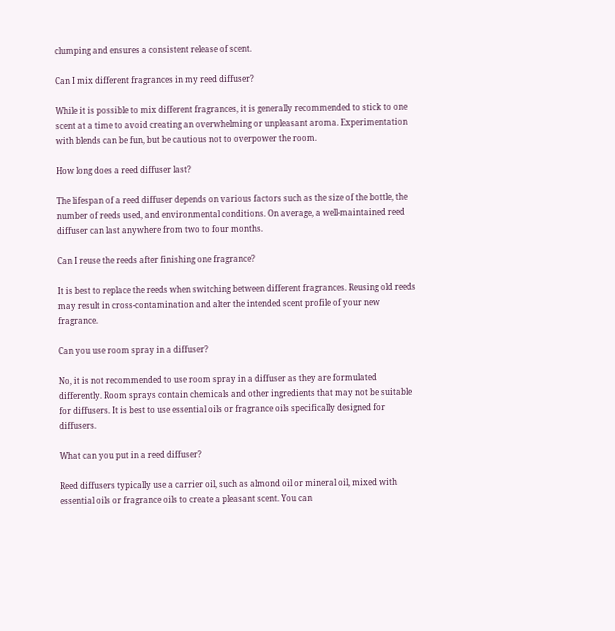clumping and ensures a consistent release of scent.

Can I mix different fragrances in my reed diffuser?

While it is possible to mix different fragrances, it is generally recommended to stick to one scent at a time to avoid creating an overwhelming or unpleasant aroma. Experimentation with blends can be fun, but be cautious not to overpower the room.

How long does a reed diffuser last?

The lifespan of a reed diffuser depends on various factors such as the size of the bottle, the number of reeds used, and environmental conditions. On average, a well-maintained reed diffuser can last anywhere from two to four months.

Can I reuse the reeds after finishing one fragrance?

It is best to replace the reeds when switching between different fragrances. Reusing old reeds may result in cross-contamination and alter the intended scent profile of your new fragrance.

Can you use room spray in a diffuser?

No, it is not recommended to use room spray in a diffuser as they are formulated differently. Room sprays contain chemicals and other ingredients that may not be suitable for diffusers. It is best to use essential oils or fragrance oils specifically designed for diffusers.

What can you put in a reed diffuser?

Reed diffusers typically use a carrier oil, such as almond oil or mineral oil, mixed with essential oils or fragrance oils to create a pleasant scent. You can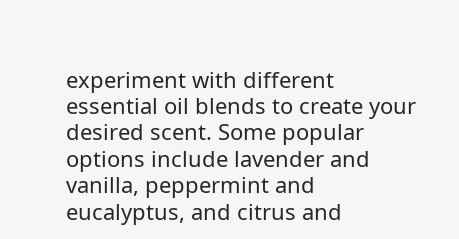experiment with different essential oil blends to create your desired scent. Some popular options include lavender and vanilla, peppermint and eucalyptus, and citrus and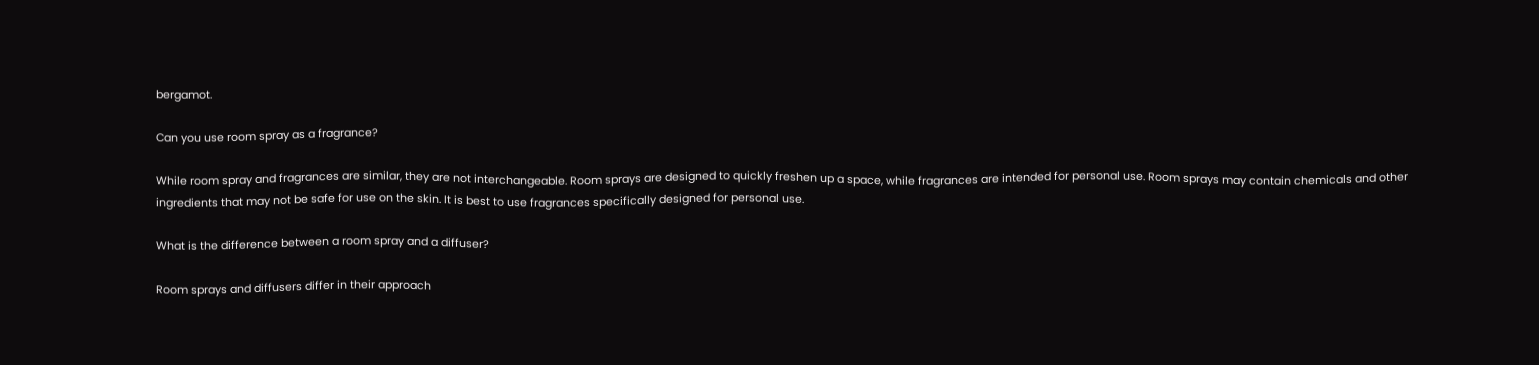bergamot.

Can you use room spray as a fragrance?

While room spray and fragrances are similar, they are not interchangeable. Room sprays are designed to quickly freshen up a space, while fragrances are intended for personal use. Room sprays may contain chemicals and other ingredients that may not be safe for use on the skin. It is best to use fragrances specifically designed for personal use.

What is the difference between a room spray and a diffuser?

Room sprays and diffusers differ in their approach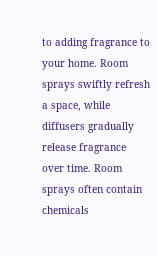to adding fragrance to your home. Room sprays swiftly refresh a space, while diffusers gradually release fragrance over time. Room sprays often contain chemicals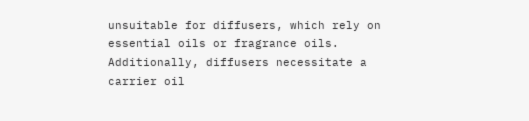unsuitable for diffusers, which rely on essential oils or fragrance oils. Additionally, diffusers necessitate a carrier oil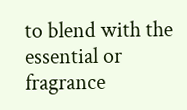to blend with the essential or fragrance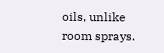oils, unlike room sprays.